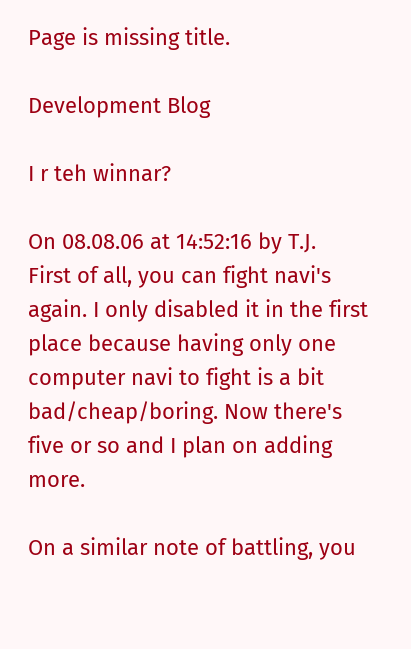Page is missing title.

Development Blog

I r teh winnar?

On 08.08.06 at 14:52:16 by T.J.
First of all, you can fight navi's again. I only disabled it in the first place because having only one computer navi to fight is a bit bad/cheap/boring. Now there's five or so and I plan on adding more.

On a similar note of battling, you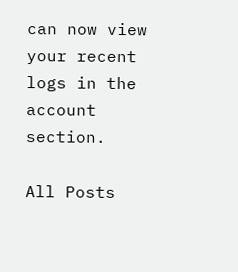can now view your recent logs in the account section.

All Posts